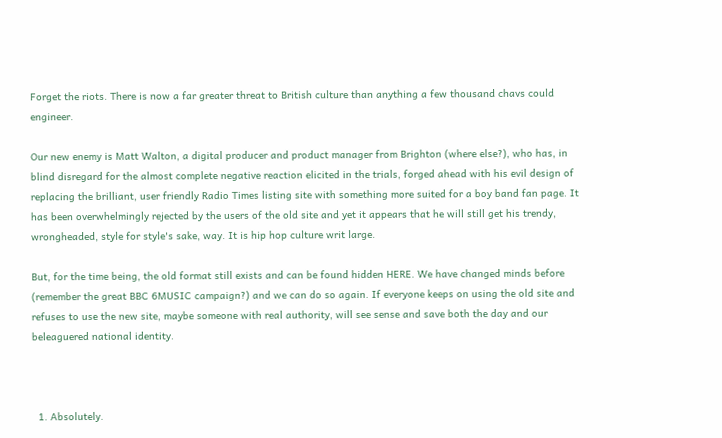Forget the riots. There is now a far greater threat to British culture than anything a few thousand chavs could engineer.

Our new enemy is Matt Walton, a digital producer and product manager from Brighton (where else?), who has, in blind disregard for the almost complete negative reaction elicited in the trials, forged ahead with his evil design of replacing the brilliant, user friendly Radio Times listing site with something more suited for a boy band fan page. It has been overwhelmingly rejected by the users of the old site and yet it appears that he will still get his trendy, wrongheaded, style for style's sake, way. It is hip hop culture writ large.

But, for the time being, the old format still exists and can be found hidden HERE. We have changed minds before (remember the great BBC 6MUSIC campaign?) and we can do so again. If everyone keeps on using the old site and refuses to use the new site, maybe someone with real authority, will see sense and save both the day and our beleaguered national identity.



  1. Absolutely.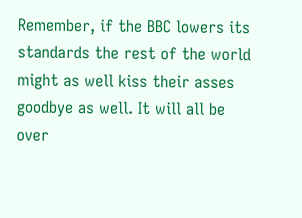Remember, if the BBC lowers its standards the rest of the world might as well kiss their asses goodbye as well. It will all be over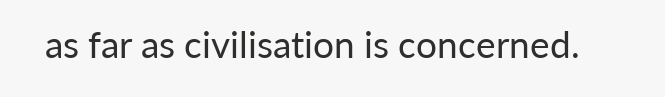as far as civilisation is concerned.